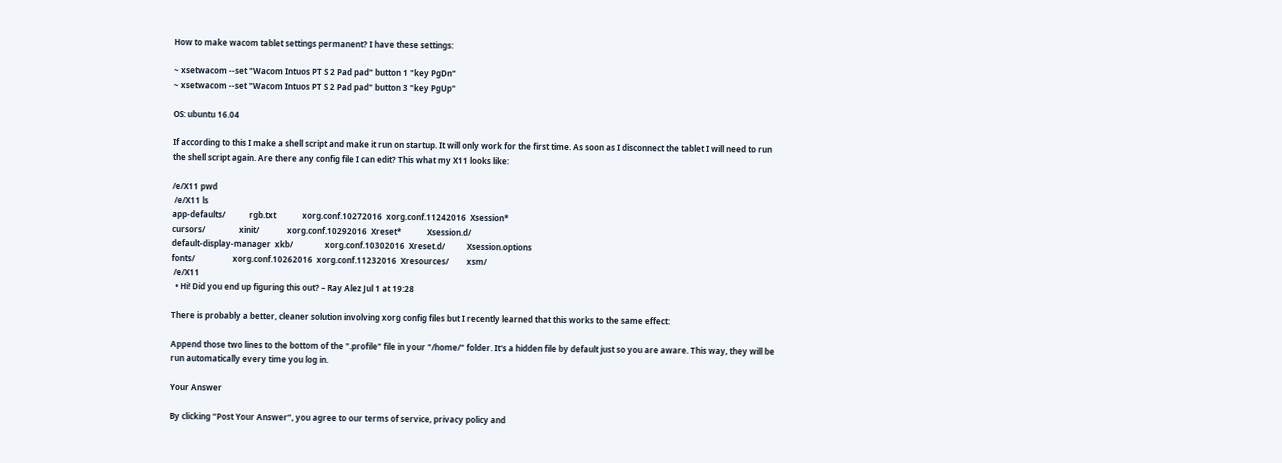How to make wacom tablet settings permanent? I have these settings:

~ xsetwacom --set "Wacom Intuos PT S 2 Pad pad" button 1 "key PgDn"
~ xsetwacom --set "Wacom Intuos PT S 2 Pad pad" button 3 "key PgUp"

OS: ubuntu 16.04

If according to this I make a shell script and make it run on startup. It will only work for the first time. As soon as I disconnect the tablet I will need to run the shell script again. Are there any config file I can edit? This what my X11 looks like:

/e/X11 pwd
 /e/X11 ls
app-defaults/            rgb.txt             xorg.conf.10272016  xorg.conf.11242016  Xsession*
cursors/                 xinit/              xorg.conf.10292016  Xreset*             Xsession.d/
default-display-manager  xkb/                xorg.conf.10302016  Xreset.d/           Xsession.options
fonts/                   xorg.conf.10262016  xorg.conf.11232016  Xresources/         xsm/
 /e/X11
  • Hi! Did you end up figuring this out? – Ray Alez Jul 1 at 19:28

There is probably a better, cleaner solution involving xorg config files but I recently learned that this works to the same effect:

Append those two lines to the bottom of the ".profile" file in your "/home/" folder. It's a hidden file by default just so you are aware. This way, they will be run automatically every time you log in.

Your Answer

By clicking “Post Your Answer”, you agree to our terms of service, privacy policy and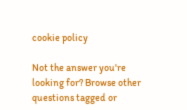cookie policy

Not the answer you're looking for? Browse other questions tagged or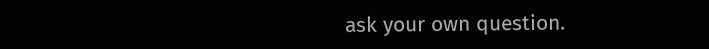ask your own question.